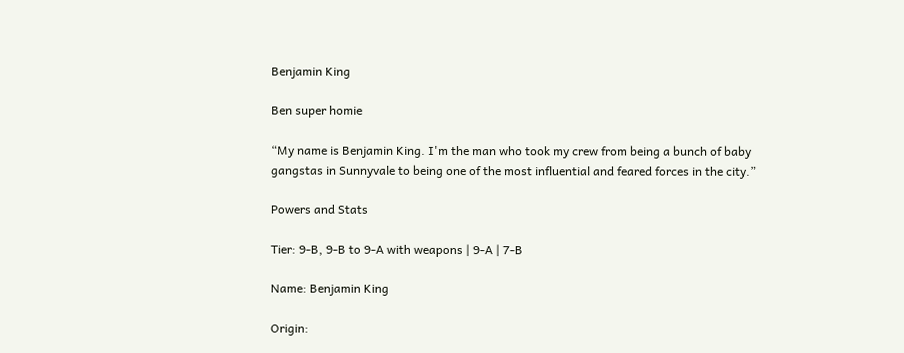Benjamin King

Ben super homie

“My name is Benjamin King. I'm the man who took my crew from being a bunch of baby gangstas in Sunnyvale to being one of the most influential and feared forces in the city.”

Powers and Stats

Tier: 9-B, 9-B to 9-A with weapons | 9-A | 7-B

Name: Benjamin King

Origin: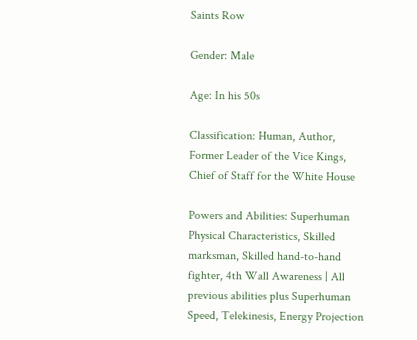Saints Row

Gender: Male

Age: In his 50s

Classification: Human, Author, Former Leader of the Vice Kings, Chief of Staff for the White House

Powers and Abilities: Superhuman Physical Characteristics, Skilled marksman, Skilled hand-to-hand fighter, 4th Wall Awareness | All previous abilities plus Superhuman Speed, Telekinesis, Energy Projection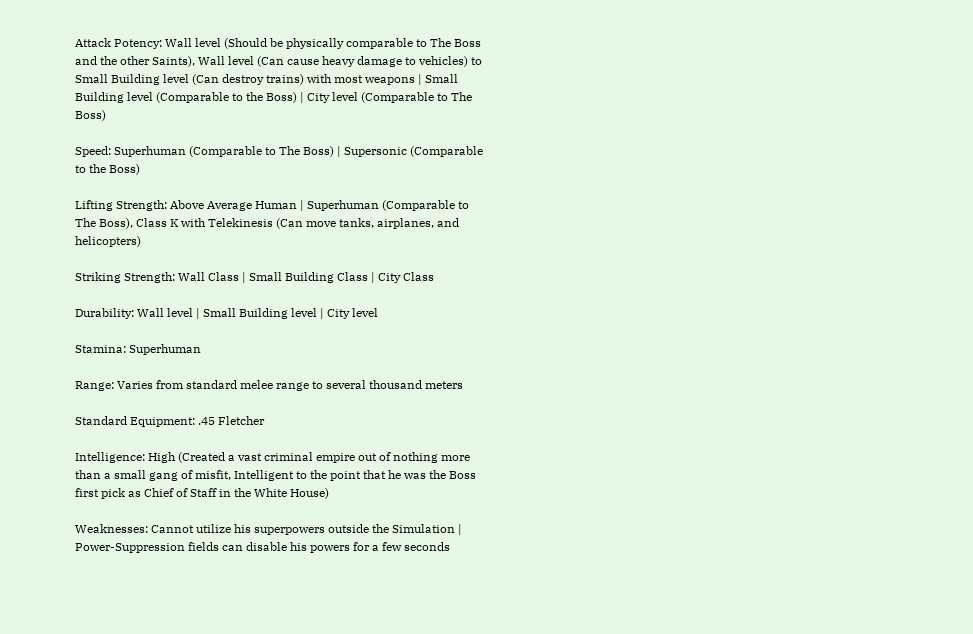Attack Potency: Wall level (Should be physically comparable to The Boss and the other Saints), Wall level (Can cause heavy damage to vehicles) to Small Building level (Can destroy trains) with most weapons | Small Building level (Comparable to the Boss) | City level (Comparable to The Boss)

Speed: Superhuman (Comparable to The Boss) | Supersonic (Comparable to the Boss)

Lifting Strength: Above Average Human | Superhuman (Comparable to The Boss), Class K with Telekinesis (Can move tanks, airplanes, and helicopters)

Striking Strength: Wall Class | Small Building Class | City Class

Durability: Wall level | Small Building level | City level

Stamina: Superhuman

Range: Varies from standard melee range to several thousand meters

Standard Equipment: .45 Fletcher

Intelligence: High (Created a vast criminal empire out of nothing more than a small gang of misfit, Intelligent to the point that he was the Boss first pick as Chief of Staff in the White House)

Weaknesses: Cannot utilize his superpowers outside the Simulation | Power-Suppression fields can disable his powers for a few seconds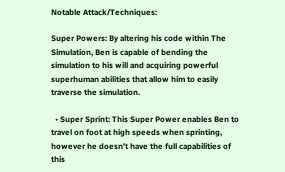Notable Attack/Techniques:

Super Powers: By altering his code within The Simulation, Ben is capable of bending the simulation to his will and acquiring powerful superhuman abilities that allow him to easily traverse the simulation.

  • Super Sprint: This Super Power enables Ben to travel on foot at high speeds when sprinting, however he doesn't have the full capabilities of this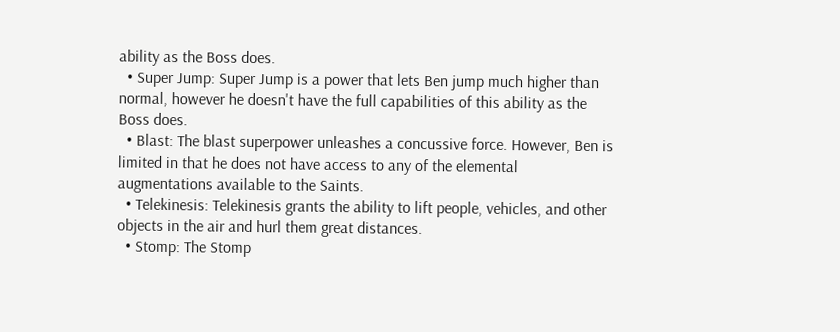ability as the Boss does.
  • Super Jump: Super Jump is a power that lets Ben jump much higher than normal, however he doesn't have the full capabilities of this ability as the Boss does.
  • Blast: The blast superpower unleashes a concussive force. However, Ben is limited in that he does not have access to any of the elemental augmentations available to the Saints.
  • Telekinesis: Telekinesis grants the ability to lift people, vehicles, and other objects in the air and hurl them great distances.
  • Stomp: The Stomp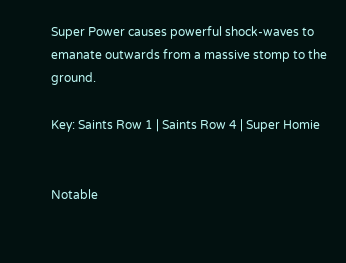Super Power causes powerful shock-waves to emanate outwards from a massive stomp to the ground.

Key: Saints Row 1 | Saints Row 4 | Super Homie


Notable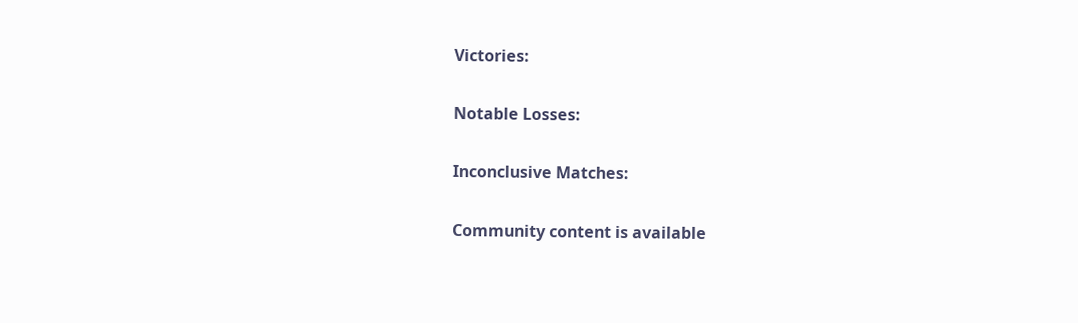Victories:

Notable Losses:

Inconclusive Matches:

Community content is available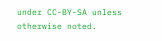under CC-BY-SA unless otherwise noted.